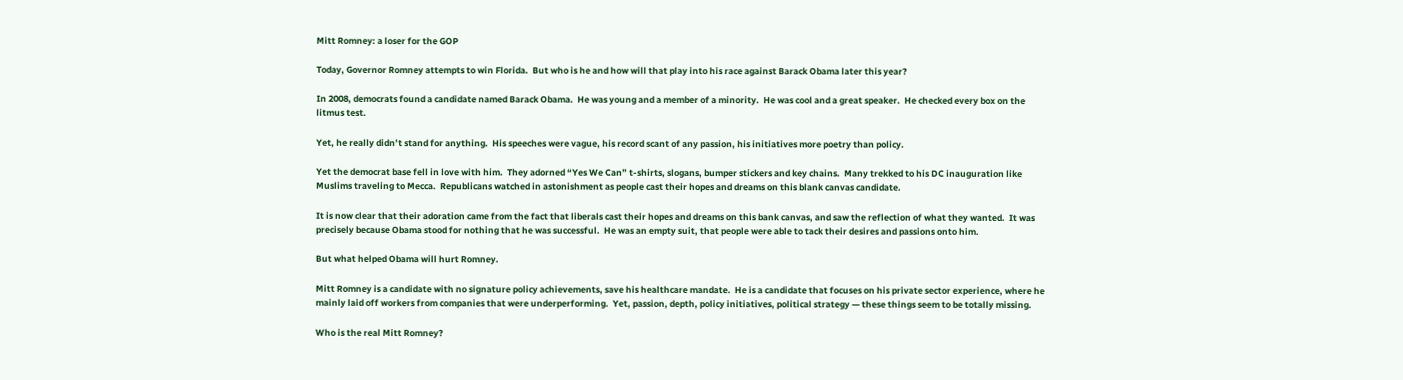Mitt Romney: a loser for the GOP

Today, Governor Romney attempts to win Florida.  But who is he and how will that play into his race against Barack Obama later this year?

In 2008, democrats found a candidate named Barack Obama.  He was young and a member of a minority.  He was cool and a great speaker.  He checked every box on the litmus test.

Yet, he really didn’t stand for anything.  His speeches were vague, his record scant of any passion, his initiatives more poetry than policy.

Yet the democrat base fell in love with him.  They adorned “Yes We Can” t-shirts, slogans, bumper stickers and key chains.  Many trekked to his DC inauguration like Muslims traveling to Mecca.  Republicans watched in astonishment as people cast their hopes and dreams on this blank canvas candidate.

It is now clear that their adoration came from the fact that liberals cast their hopes and dreams on this bank canvas, and saw the reflection of what they wanted.  It was precisely because Obama stood for nothing that he was successful.  He was an empty suit, that people were able to tack their desires and passions onto him.

But what helped Obama will hurt Romney.

Mitt Romney is a candidate with no signature policy achievements, save his healthcare mandate.  He is a candidate that focuses on his private sector experience, where he mainly laid off workers from companies that were underperforming.  Yet, passion, depth, policy initiatives, political strategy — these things seem to be totally missing.

Who is the real Mitt Romney?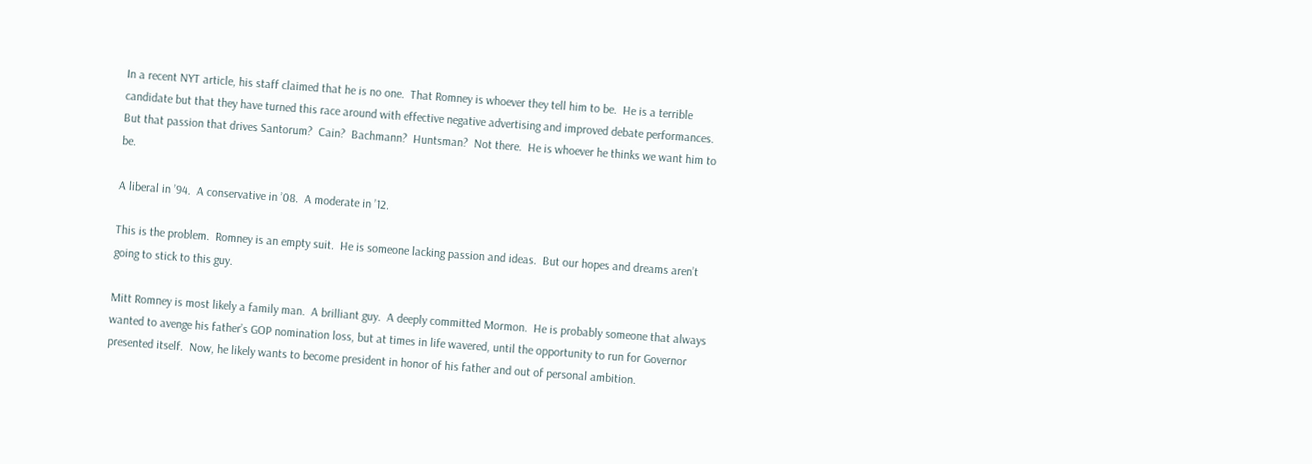In a recent NYT article, his staff claimed that he is no one.  That Romney is whoever they tell him to be.  He is a terrible candidate but that they have turned this race around with effective negative advertising and improved debate performances.  But that passion that drives Santorum?  Cain?  Bachmann?  Huntsman?  Not there.  He is whoever he thinks we want him to be.

A liberal in ’94.  A conservative in ’08.  A moderate in ’12.

This is the problem.  Romney is an empty suit.  He is someone lacking passion and ideas.  But our hopes and dreams aren’t going to stick to this guy.

Mitt Romney is most likely a family man.  A brilliant guy.  A deeply committed Mormon.  He is probably someone that always wanted to avenge his father’s GOP nomination loss, but at times in life wavered, until the opportunity to run for Governor presented itself.  Now, he likely wants to become president in honor of his father and out of personal ambition.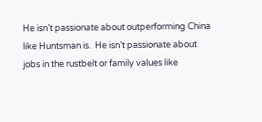He isn’t passionate about outperforming China like Huntsman is.  He isn’t passionate about jobs in the rustbelt or family values like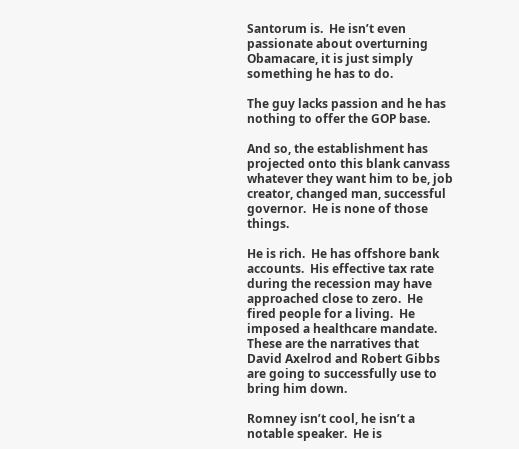Santorum is.  He isn’t even passionate about overturning Obamacare, it is just simply something he has to do.

The guy lacks passion and he has nothing to offer the GOP base.

And so, the establishment has projected onto this blank canvass whatever they want him to be, job creator, changed man, successful governor.  He is none of those things.

He is rich.  He has offshore bank accounts.  His effective tax rate during the recession may have approached close to zero.  He fired people for a living.  He imposed a healthcare mandate.  These are the narratives that David Axelrod and Robert Gibbs are going to successfully use to bring him down.

Romney isn’t cool, he isn’t a notable speaker.  He is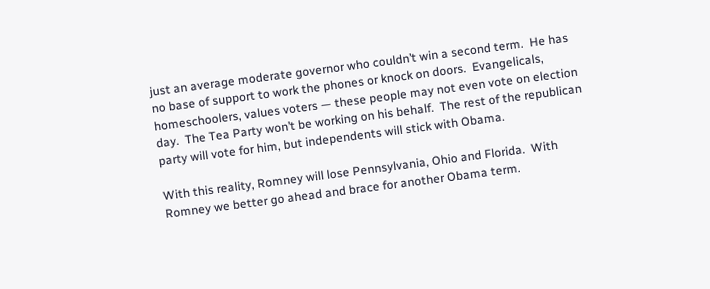just an average moderate governor who couldn’t win a second term.  He has no base of support to work the phones or knock on doors.  Evangelicals, homeschoolers, values voters — these people may not even vote on election day.  The Tea Party won’t be working on his behalf.  The rest of the republican party will vote for him, but independents will stick with Obama.

With this reality, Romney will lose Pennsylvania, Ohio and Florida.  With Romney we better go ahead and brace for another Obama term.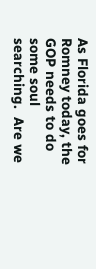As Florida goes for Romney today, the GOP needs to do some soul searching.  Are we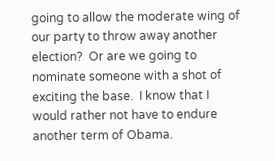going to allow the moderate wing of our party to throw away another election?  Or are we going to nominate someone with a shot of exciting the base.  I know that I would rather not have to endure another term of Obama.